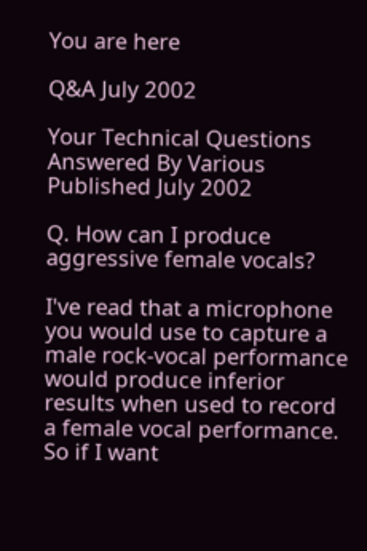You are here

Q&A July 2002

Your Technical Questions Answered By Various
Published July 2002

Q. How can I produce aggressive female vocals?

I've read that a microphone you would use to capture a male rock-vocal performance would produce inferior results when used to record a female vocal performance. So if I want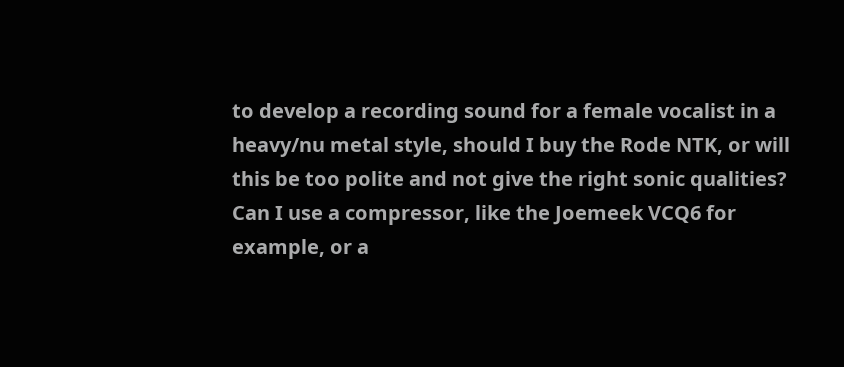to develop a recording sound for a female vocalist in a heavy/nu metal style, should I buy the Rode NTK, or will this be too polite and not give the right sonic qualities? Can I use a compressor, like the Joemeek VCQ6 for example, or a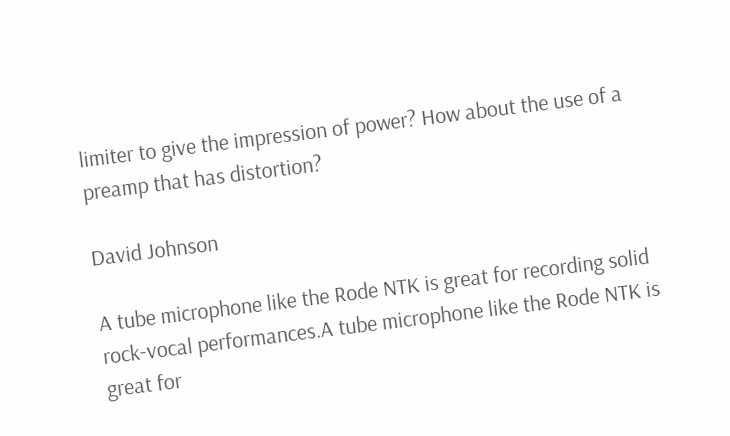limiter to give the impression of power? How about the use of a preamp that has distortion?

David Johnson

A tube microphone like the Rode NTK is great for recording solid rock-vocal performances.A tube microphone like the Rode NTK is great for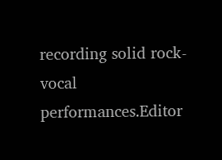recording solid rock-vocal performances.Editor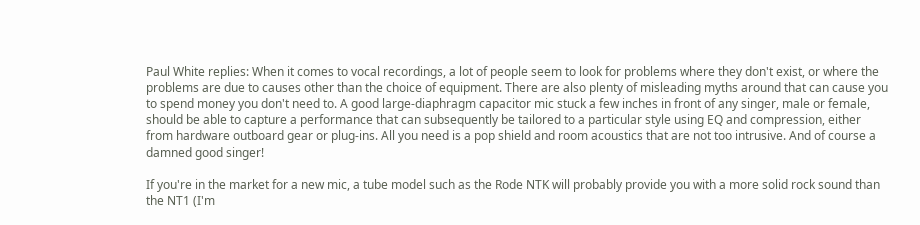Paul White replies: When it comes to vocal recordings, a lot of people seem to look for problems where they don't exist, or where the problems are due to causes other than the choice of equipment. There are also plenty of misleading myths around that can cause you to spend money you don't need to. A good large-diaphragm capacitor mic stuck a few inches in front of any singer, male or female, should be able to capture a performance that can subsequently be tailored to a particular style using EQ and compression, either from hardware outboard gear or plug-ins. All you need is a pop shield and room acoustics that are not too intrusive. And of course a damned good singer!

If you're in the market for a new mic, a tube model such as the Rode NTK will probably provide you with a more solid rock sound than the NT1 (I'm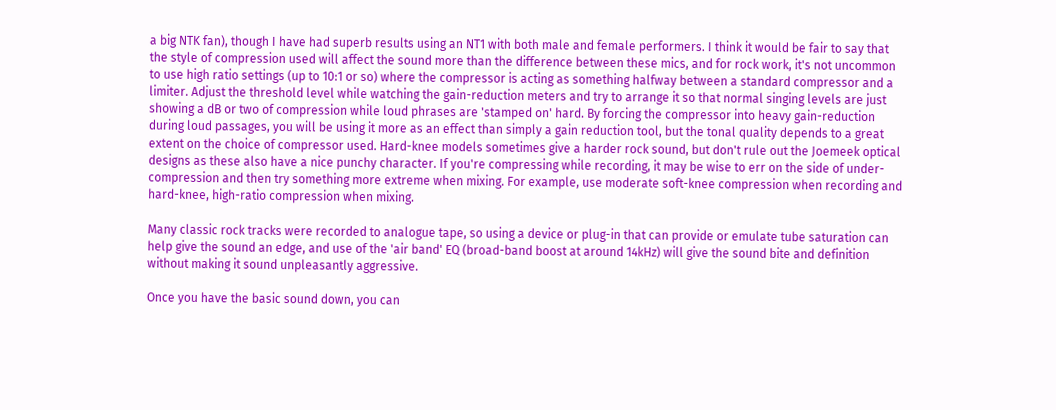a big NTK fan), though I have had superb results using an NT1 with both male and female performers. I think it would be fair to say that the style of compression used will affect the sound more than the difference between these mics, and for rock work, it's not uncommon to use high ratio settings (up to 10:1 or so) where the compressor is acting as something halfway between a standard compressor and a limiter. Adjust the threshold level while watching the gain-reduction meters and try to arrange it so that normal singing levels are just showing a dB or two of compression while loud phrases are 'stamped on' hard. By forcing the compressor into heavy gain-reduction during loud passages, you will be using it more as an effect than simply a gain reduction tool, but the tonal quality depends to a great extent on the choice of compressor used. Hard-knee models sometimes give a harder rock sound, but don't rule out the Joemeek optical designs as these also have a nice punchy character. If you're compressing while recording, it may be wise to err on the side of under-compression and then try something more extreme when mixing. For example, use moderate soft-knee compression when recording and hard-knee, high-ratio compression when mixing.

Many classic rock tracks were recorded to analogue tape, so using a device or plug-in that can provide or emulate tube saturation can help give the sound an edge, and use of the 'air band' EQ (broad-band boost at around 14kHz) will give the sound bite and definition without making it sound unpleasantly aggressive.

Once you have the basic sound down, you can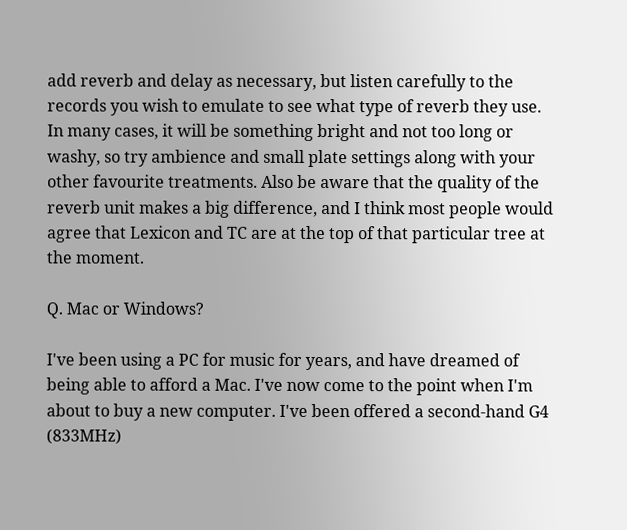add reverb and delay as necessary, but listen carefully to the records you wish to emulate to see what type of reverb they use. In many cases, it will be something bright and not too long or washy, so try ambience and small plate settings along with your other favourite treatments. Also be aware that the quality of the reverb unit makes a big difference, and I think most people would agree that Lexicon and TC are at the top of that particular tree at the moment.

Q. Mac or Windows?

I've been using a PC for music for years, and have dreamed of being able to afford a Mac. I've now come to the point when I'm about to buy a new computer. I've been offered a second-hand G4 (833MHz)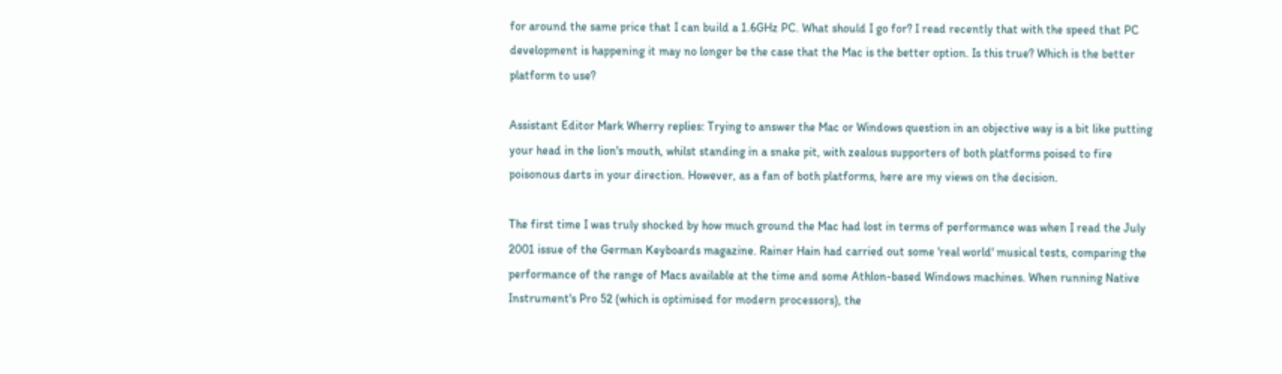for around the same price that I can build a 1.6GHz PC. What should I go for? I read recently that with the speed that PC development is happening it may no longer be the case that the Mac is the better option. Is this true? Which is the better platform to use?

Assistant Editor Mark Wherry replies: Trying to answer the Mac or Windows question in an objective way is a bit like putting your head in the lion's mouth, whilst standing in a snake pit, with zealous supporters of both platforms poised to fire poisonous darts in your direction. However, as a fan of both platforms, here are my views on the decision.

The first time I was truly shocked by how much ground the Mac had lost in terms of performance was when I read the July 2001 issue of the German Keyboards magazine. Rainer Hain had carried out some 'real world' musical tests, comparing the performance of the range of Macs available at the time and some Athlon-based Windows machines. When running Native Instrument's Pro 52 (which is optimised for modern processors), the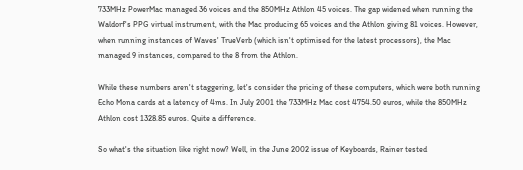733MHz PowerMac managed 36 voices and the 850MHz Athlon 45 voices. The gap widened when running the Waldorf's PPG virtual instrument, with the Mac producing 65 voices and the Athlon giving 81 voices. However, when running instances of Waves' TrueVerb (which isn't optimised for the latest processors), the Mac managed 9 instances, compared to the 8 from the Athlon.

While these numbers aren't staggering, let's consider the pricing of these computers, which were both running Echo Mona cards at a latency of 4ms. In July 2001 the 733MHz Mac cost 4754.50 euros, while the 850MHz Athlon cost 1328.85 euros. Quite a difference.

So what's the situation like right now? Well, in the June 2002 issue of Keyboards, Rainer tested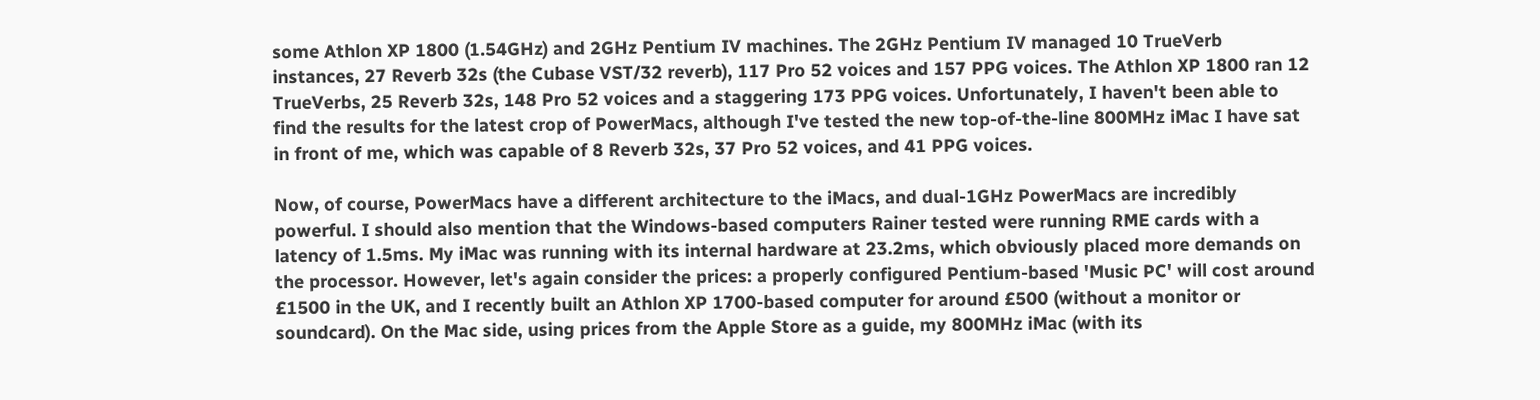some Athlon XP 1800 (1.54GHz) and 2GHz Pentium IV machines. The 2GHz Pentium IV managed 10 TrueVerb instances, 27 Reverb 32s (the Cubase VST/32 reverb), 117 Pro 52 voices and 157 PPG voices. The Athlon XP 1800 ran 12 TrueVerbs, 25 Reverb 32s, 148 Pro 52 voices and a staggering 173 PPG voices. Unfortunately, I haven't been able to find the results for the latest crop of PowerMacs, although I've tested the new top-of-the-line 800MHz iMac I have sat in front of me, which was capable of 8 Reverb 32s, 37 Pro 52 voices, and 41 PPG voices.

Now, of course, PowerMacs have a different architecture to the iMacs, and dual-1GHz PowerMacs are incredibly powerful. I should also mention that the Windows-based computers Rainer tested were running RME cards with a latency of 1.5ms. My iMac was running with its internal hardware at 23.2ms, which obviously placed more demands on the processor. However, let's again consider the prices: a properly configured Pentium-based 'Music PC' will cost around £1500 in the UK, and I recently built an Athlon XP 1700-based computer for around £500 (without a monitor or soundcard). On the Mac side, using prices from the Apple Store as a guide, my 800MHz iMac (with its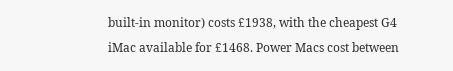built-in monitor) costs £1938, with the cheapest G4 iMac available for £1468. Power Macs cost between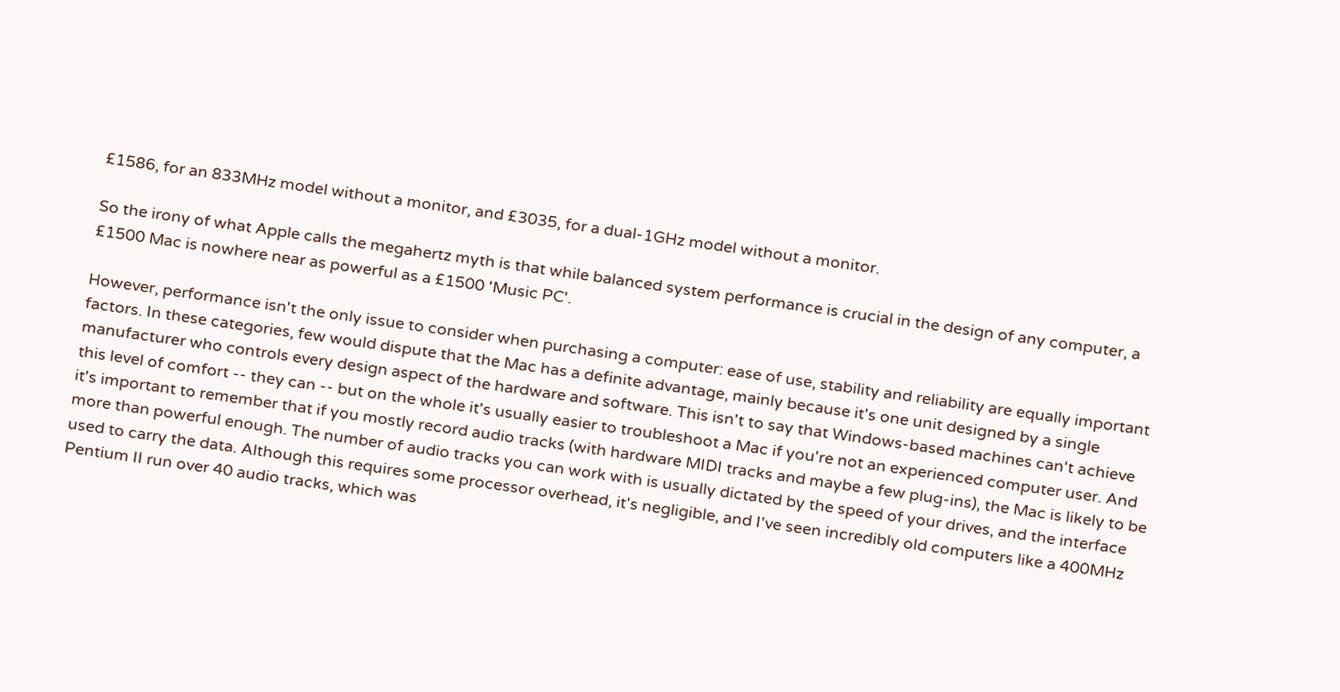£1586, for an 833MHz model without a monitor, and £3035, for a dual-1GHz model without a monitor.

So the irony of what Apple calls the megahertz myth is that while balanced system performance is crucial in the design of any computer, a £1500 Mac is nowhere near as powerful as a £1500 'Music PC'.

However, performance isn't the only issue to consider when purchasing a computer: ease of use, stability and reliability are equally important factors. In these categories, few would dispute that the Mac has a definite advantage, mainly because it's one unit designed by a single manufacturer who controls every design aspect of the hardware and software. This isn't to say that Windows-based machines can't achieve this level of comfort -- they can -- but on the whole it's usually easier to troubleshoot a Mac if you're not an experienced computer user. And it's important to remember that if you mostly record audio tracks (with hardware MIDI tracks and maybe a few plug-ins), the Mac is likely to be more than powerful enough. The number of audio tracks you can work with is usually dictated by the speed of your drives, and the interface used to carry the data. Although this requires some processor overhead, it's negligible, and I've seen incredibly old computers like a 400MHz Pentium II run over 40 audio tracks, which was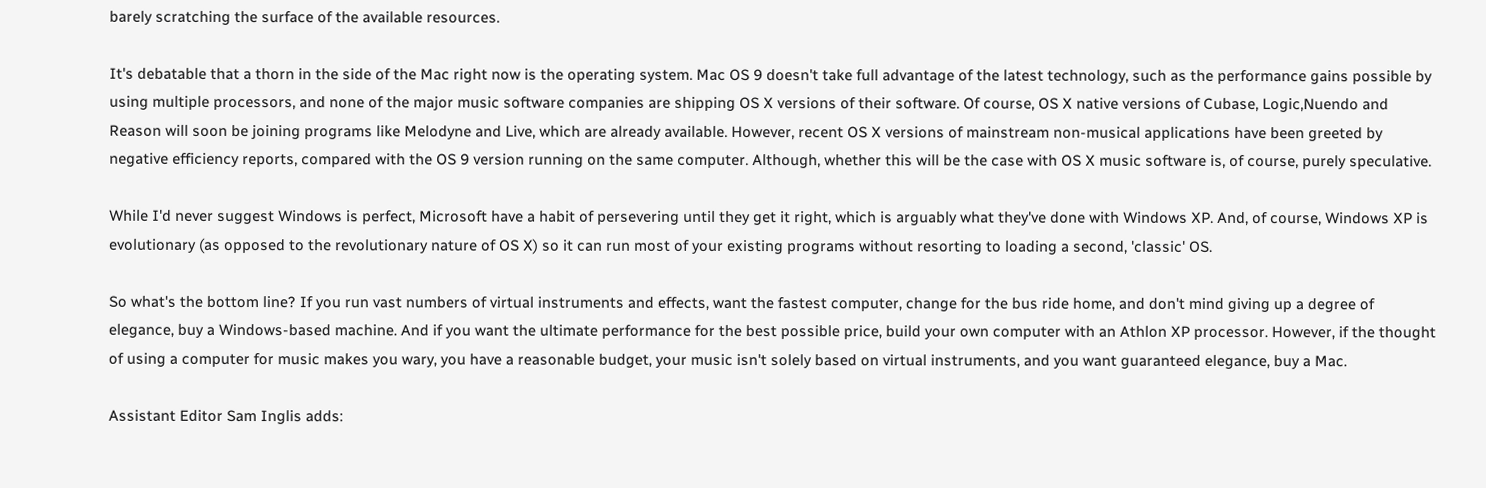barely scratching the surface of the available resources.

It's debatable that a thorn in the side of the Mac right now is the operating system. Mac OS 9 doesn't take full advantage of the latest technology, such as the performance gains possible by using multiple processors, and none of the major music software companies are shipping OS X versions of their software. Of course, OS X native versions of Cubase, Logic,Nuendo and Reason will soon be joining programs like Melodyne and Live, which are already available. However, recent OS X versions of mainstream non-musical applications have been greeted by negative efficiency reports, compared with the OS 9 version running on the same computer. Although, whether this will be the case with OS X music software is, of course, purely speculative.

While I'd never suggest Windows is perfect, Microsoft have a habit of persevering until they get it right, which is arguably what they've done with Windows XP. And, of course, Windows XP is evolutionary (as opposed to the revolutionary nature of OS X) so it can run most of your existing programs without resorting to loading a second, 'classic' OS.

So what's the bottom line? If you run vast numbers of virtual instruments and effects, want the fastest computer, change for the bus ride home, and don't mind giving up a degree of elegance, buy a Windows-based machine. And if you want the ultimate performance for the best possible price, build your own computer with an Athlon XP processor. However, if the thought of using a computer for music makes you wary, you have a reasonable budget, your music isn't solely based on virtual instruments, and you want guaranteed elegance, buy a Mac.

Assistant Editor Sam Inglis adds: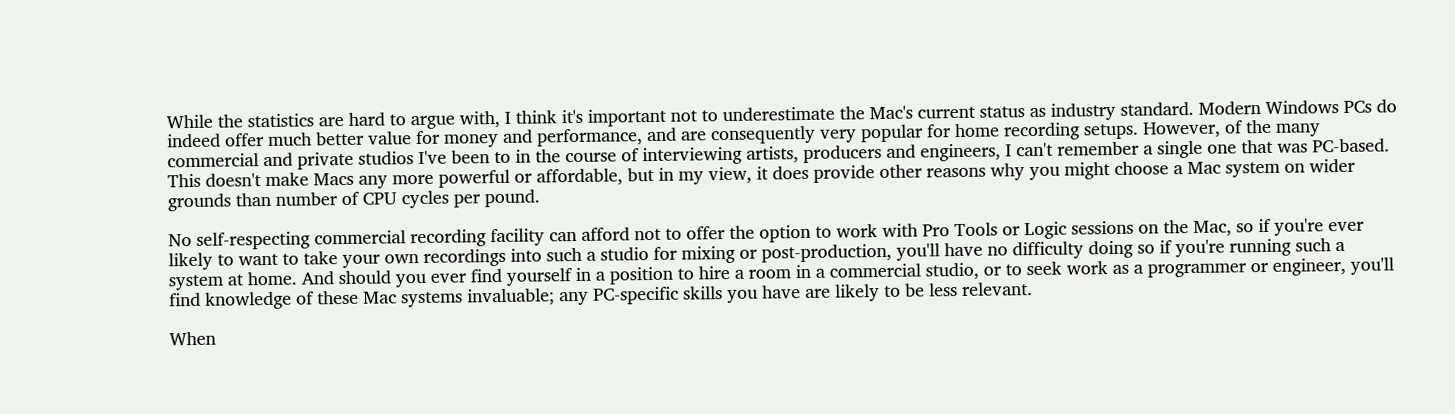While the statistics are hard to argue with, I think it's important not to underestimate the Mac's current status as industry standard. Modern Windows PCs do indeed offer much better value for money and performance, and are consequently very popular for home recording setups. However, of the many commercial and private studios I've been to in the course of interviewing artists, producers and engineers, I can't remember a single one that was PC-based. This doesn't make Macs any more powerful or affordable, but in my view, it does provide other reasons why you might choose a Mac system on wider grounds than number of CPU cycles per pound.

No self-respecting commercial recording facility can afford not to offer the option to work with Pro Tools or Logic sessions on the Mac, so if you're ever likely to want to take your own recordings into such a studio for mixing or post-production, you'll have no difficulty doing so if you're running such a system at home. And should you ever find yourself in a position to hire a room in a commercial studio, or to seek work as a programmer or engineer, you'll find knowledge of these Mac systems invaluable; any PC-specific skills you have are likely to be less relevant.

When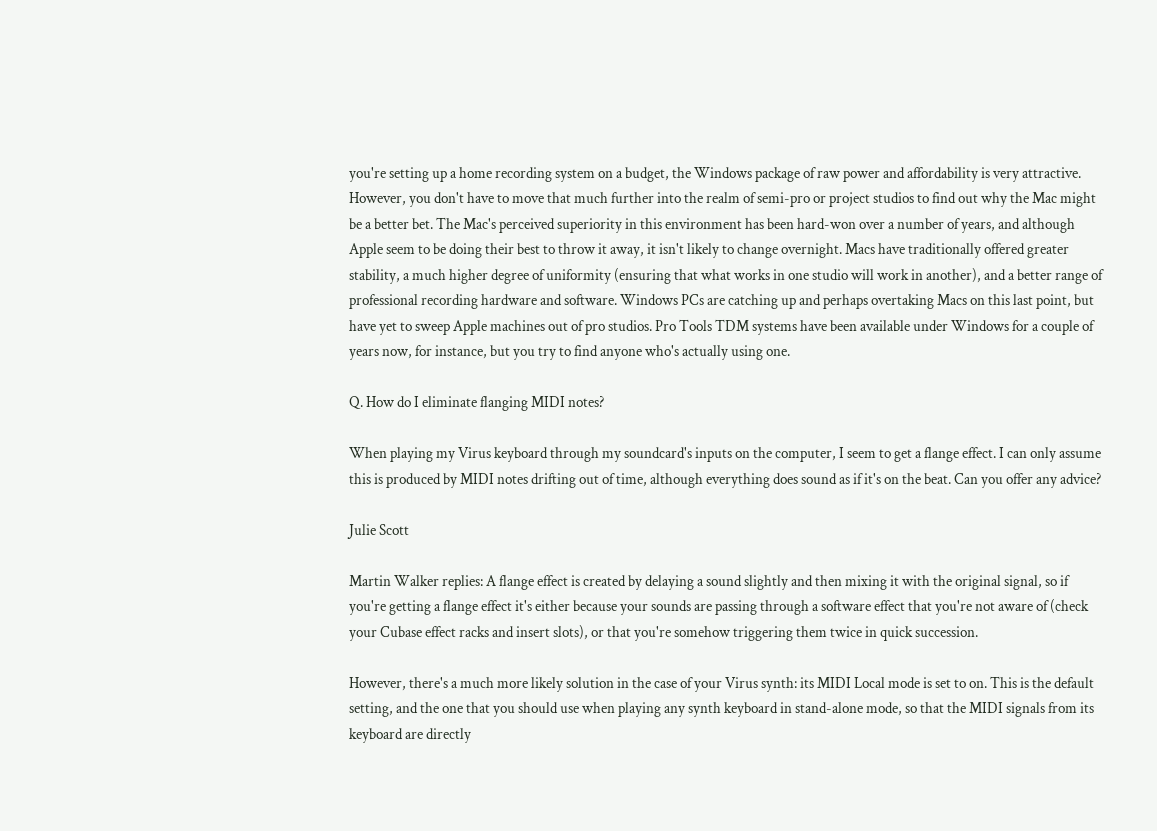you're setting up a home recording system on a budget, the Windows package of raw power and affordability is very attractive. However, you don't have to move that much further into the realm of semi-pro or project studios to find out why the Mac might be a better bet. The Mac's perceived superiority in this environment has been hard-won over a number of years, and although Apple seem to be doing their best to throw it away, it isn't likely to change overnight. Macs have traditionally offered greater stability, a much higher degree of uniformity (ensuring that what works in one studio will work in another), and a better range of professional recording hardware and software. Windows PCs are catching up and perhaps overtaking Macs on this last point, but have yet to sweep Apple machines out of pro studios. Pro Tools TDM systems have been available under Windows for a couple of years now, for instance, but you try to find anyone who's actually using one.

Q. How do I eliminate flanging MIDI notes?

When playing my Virus keyboard through my soundcard's inputs on the computer, I seem to get a flange effect. I can only assume this is produced by MIDI notes drifting out of time, although everything does sound as if it's on the beat. Can you offer any advice?

Julie Scott

Martin Walker replies: A flange effect is created by delaying a sound slightly and then mixing it with the original signal, so if you're getting a flange effect it's either because your sounds are passing through a software effect that you're not aware of (check your Cubase effect racks and insert slots), or that you're somehow triggering them twice in quick succession.

However, there's a much more likely solution in the case of your Virus synth: its MIDI Local mode is set to on. This is the default setting, and the one that you should use when playing any synth keyboard in stand-alone mode, so that the MIDI signals from its keyboard are directly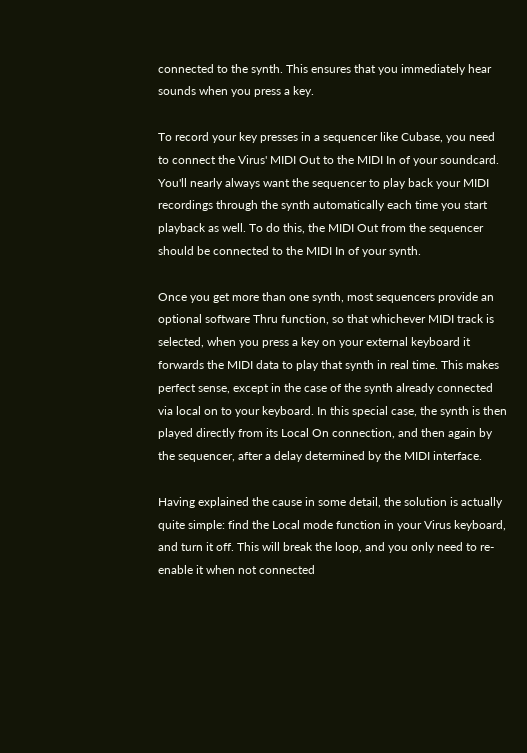connected to the synth. This ensures that you immediately hear sounds when you press a key.

To record your key presses in a sequencer like Cubase, you need to connect the Virus' MIDI Out to the MIDI In of your soundcard. You'll nearly always want the sequencer to play back your MIDI recordings through the synth automatically each time you start playback as well. To do this, the MIDI Out from the sequencer should be connected to the MIDI In of your synth.

Once you get more than one synth, most sequencers provide an optional software Thru function, so that whichever MIDI track is selected, when you press a key on your external keyboard it forwards the MIDI data to play that synth in real time. This makes perfect sense, except in the case of the synth already connected via local on to your keyboard. In this special case, the synth is then played directly from its Local On connection, and then again by the sequencer, after a delay determined by the MIDI interface.

Having explained the cause in some detail, the solution is actually quite simple: find the Local mode function in your Virus keyboard, and turn it off. This will break the loop, and you only need to re-enable it when not connected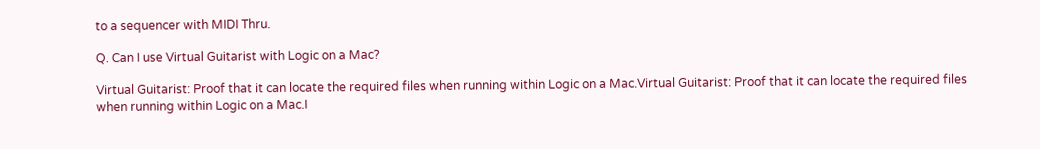to a sequencer with MIDI Thru.

Q. Can I use Virtual Guitarist with Logic on a Mac?

Virtual Guitarist: Proof that it can locate the required files when running within Logic on a Mac.Virtual Guitarist: Proof that it can locate the required files when running within Logic on a Mac.I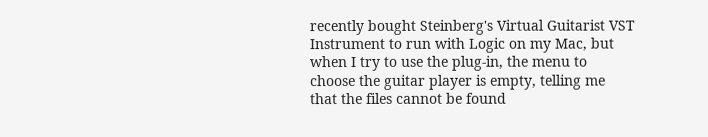recently bought Steinberg's Virtual Guitarist VST Instrument to run with Logic on my Mac, but when I try to use the plug-in, the menu to choose the guitar player is empty, telling me that the files cannot be found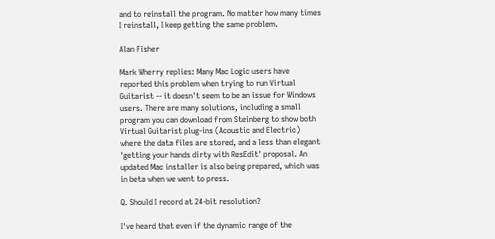and to reinstall the program. No matter how many times I reinstall, I keep getting the same problem.

Alan Fisher

Mark Wherry replies: Many Mac Logic users have reported this problem when trying to run Virtual Guitarist -- it doesn't seem to be an issue for Windows users. There are many solutions, including a small program you can download from Steinberg to show both Virtual Guitarist plug-ins (Acoustic and Electric) where the data files are stored, and a less than elegant 'getting your hands dirty with ResEdit' proposal. An updated Mac installer is also being prepared, which was in beta when we went to press.

Q. Should I record at 24-bit resolution?

I've heard that even if the dynamic range of the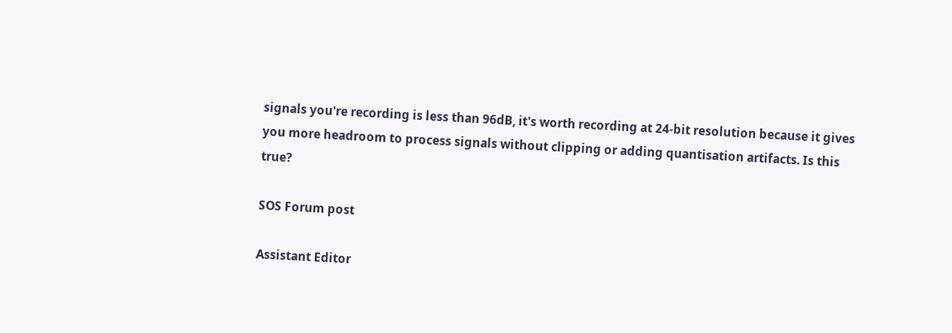signals you're recording is less than 96dB, it's worth recording at 24-bit resolution because it gives you more headroom to process signals without clipping or adding quantisation artifacts. Is this true?

SOS Forum post

Assistant Editor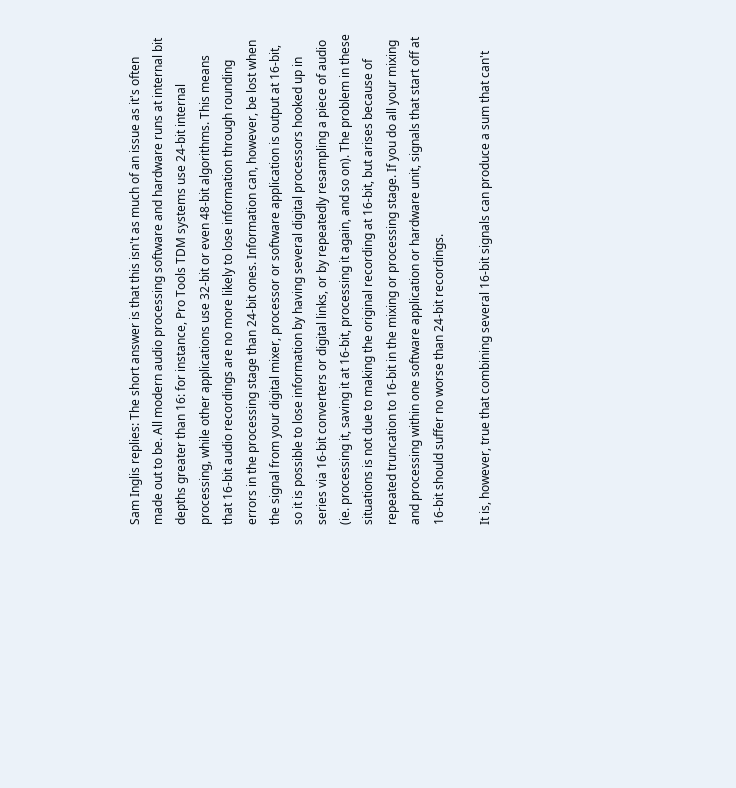Sam Inglis replies: The short answer is that this isn't as much of an issue as it's often made out to be. All modern audio processing software and hardware runs at internal bit depths greater than 16: for instance, Pro Tools TDM systems use 24-bit internal processing, while other applications use 32-bit or even 48-bit algorithms. This means that 16-bit audio recordings are no more likely to lose information through rounding errors in the processing stage than 24-bit ones. Information can, however, be lost when the signal from your digital mixer, processor or software application is output at 16-bit, so it is possible to lose information by having several digital processors hooked up in series via 16-bit converters or digital links, or by repeatedly resampling a piece of audio (ie. processing it, saving it at 16-bit, processing it again, and so on). The problem in these situations is not due to making the original recording at 16-bit, but arises because of repeated truncation to 16-bit in the mixing or processing stage. If you do all your mixing and processing within one software application or hardware unit, signals that start off at 16-bit should suffer no worse than 24-bit recordings.

It is, however, true that combining several 16-bit signals can produce a sum that can't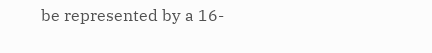be represented by a 16-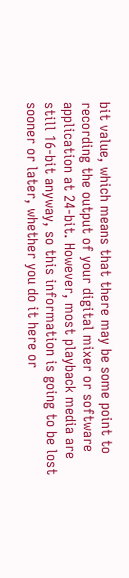bit value, which means that there may be some point to recording the output of your digital mixer or software application at 24-bit. However, most playback media are still 16-bit anyway, so this information is going to be lost sooner or later, whether you do it here or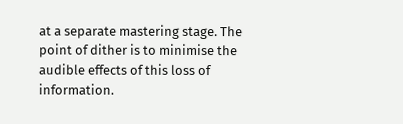at a separate mastering stage. The point of dither is to minimise the audible effects of this loss of information.